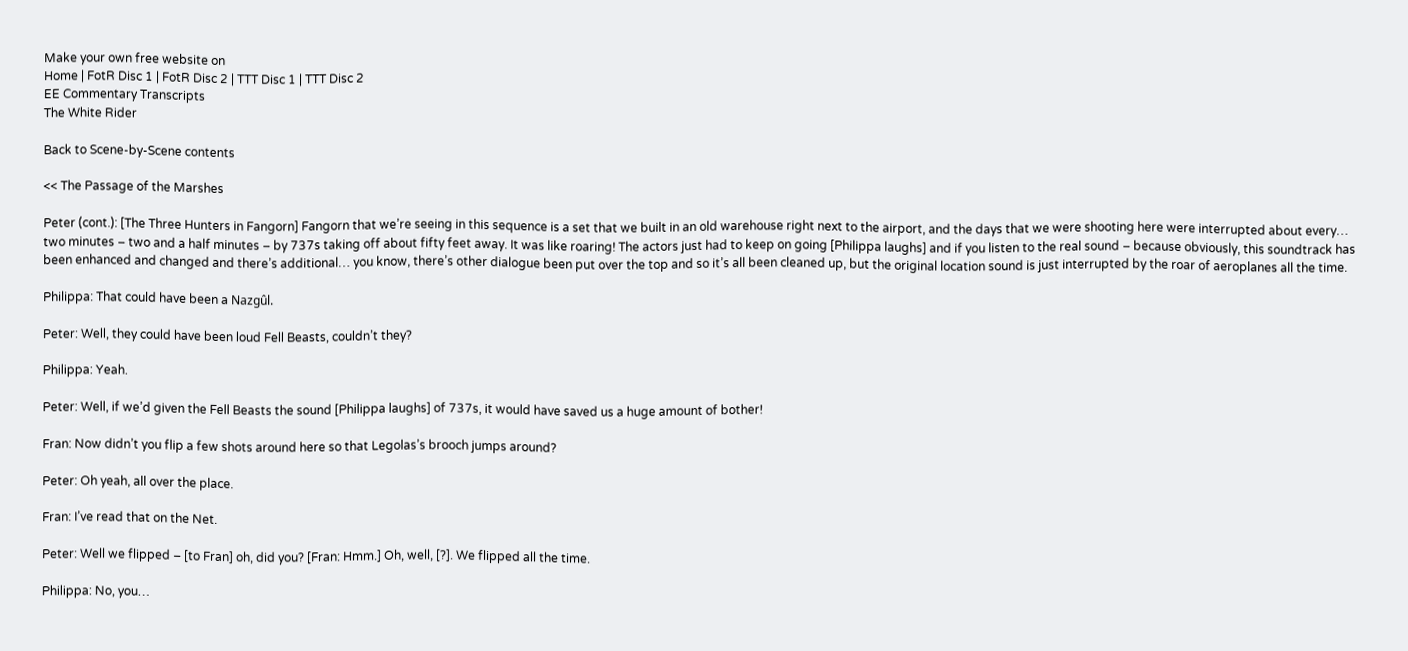Make your own free website on
Home | FotR Disc 1 | FotR Disc 2 | TTT Disc 1 | TTT Disc 2
EE Commentary Transcripts
The White Rider

Back to Scene-by-Scene contents

<< The Passage of the Marshes

Peter (cont.): [The Three Hunters in Fangorn] Fangorn that we’re seeing in this sequence is a set that we built in an old warehouse right next to the airport, and the days that we were shooting here were interrupted about every… two minutes – two and a half minutes – by 737s taking off about fifty feet away. It was like roaring! The actors just had to keep on going [Philippa laughs] and if you listen to the real sound – because obviously, this soundtrack has been enhanced and changed and there’s additional… you know, there’s other dialogue been put over the top and so it’s all been cleaned up, but the original location sound is just interrupted by the roar of aeroplanes all the time.

Philippa: That could have been a Nazgûl.

Peter: Well, they could have been loud Fell Beasts, couldn’t they?

Philippa: Yeah.

Peter: Well, if we’d given the Fell Beasts the sound [Philippa laughs] of 737s, it would have saved us a huge amount of bother!

Fran: Now didn’t you flip a few shots around here so that Legolas’s brooch jumps around?

Peter: Oh yeah, all over the place.

Fran: I’ve read that on the Net.

Peter: Well we flipped – [to Fran] oh, did you? [Fran: Hmm.] Oh, well, [?]. We flipped all the time.

Philippa: No, you…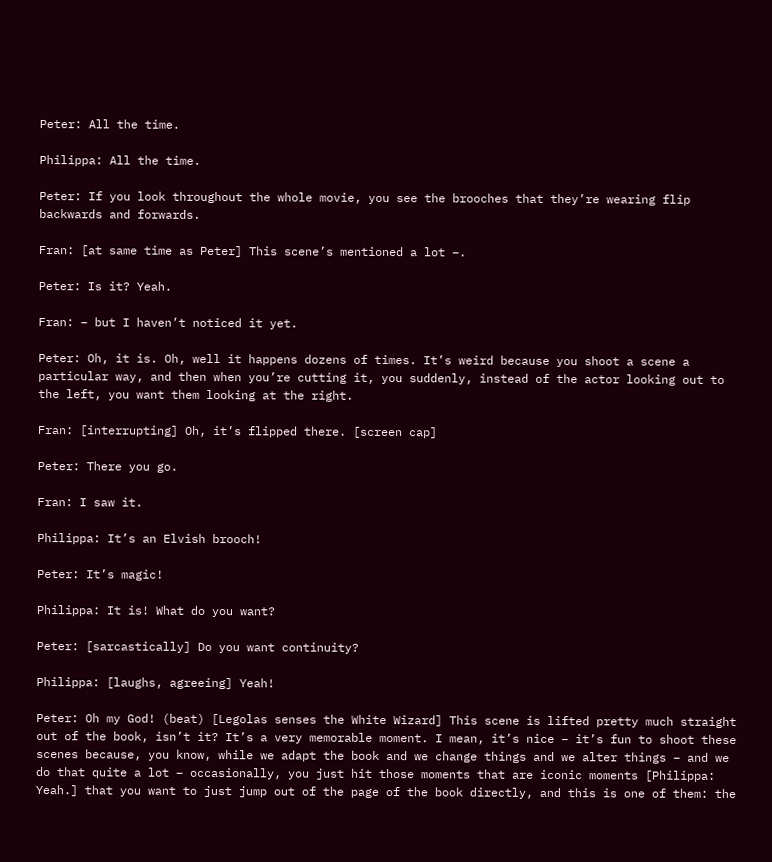Peter: All the time.

Philippa: All the time.

Peter: If you look throughout the whole movie, you see the brooches that they’re wearing flip backwards and forwards.

Fran: [at same time as Peter] This scene’s mentioned a lot –.

Peter: Is it? Yeah.

Fran: – but I haven’t noticed it yet.

Peter: Oh, it is. Oh, well it happens dozens of times. It’s weird because you shoot a scene a particular way, and then when you’re cutting it, you suddenly, instead of the actor looking out to the left, you want them looking at the right.

Fran: [interrupting] Oh, it’s flipped there. [screen cap]

Peter: There you go.

Fran: I saw it.

Philippa: It’s an Elvish brooch!

Peter: It’s magic!

Philippa: It is! What do you want?

Peter: [sarcastically] Do you want continuity?

Philippa: [laughs, agreeing] Yeah!

Peter: Oh my God! (beat) [Legolas senses the White Wizard] This scene is lifted pretty much straight out of the book, isn’t it? It’s a very memorable moment. I mean, it’s nice – it’s fun to shoot these scenes because, you know, while we adapt the book and we change things and we alter things – and we do that quite a lot – occasionally, you just hit those moments that are iconic moments [Philippa: Yeah.] that you want to just jump out of the page of the book directly, and this is one of them: the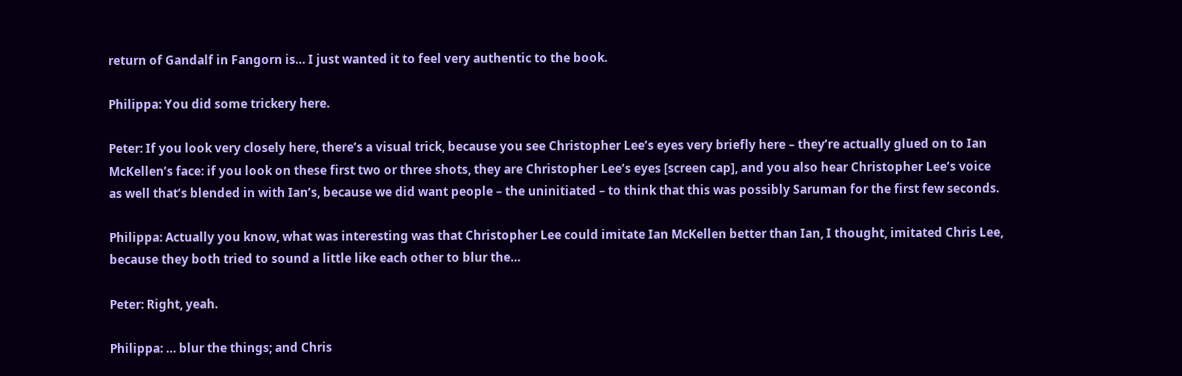return of Gandalf in Fangorn is… I just wanted it to feel very authentic to the book.

Philippa: You did some trickery here.

Peter: If you look very closely here, there’s a visual trick, because you see Christopher Lee’s eyes very briefly here – they’re actually glued on to Ian McKellen’s face: if you look on these first two or three shots, they are Christopher Lee’s eyes [screen cap], and you also hear Christopher Lee’s voice as well that’s blended in with Ian’s, because we did want people – the uninitiated – to think that this was possibly Saruman for the first few seconds.

Philippa: Actually you know, what was interesting was that Christopher Lee could imitate Ian McKellen better than Ian, I thought, imitated Chris Lee, because they both tried to sound a little like each other to blur the…

Peter: Right, yeah.

Philippa: … blur the things; and Chris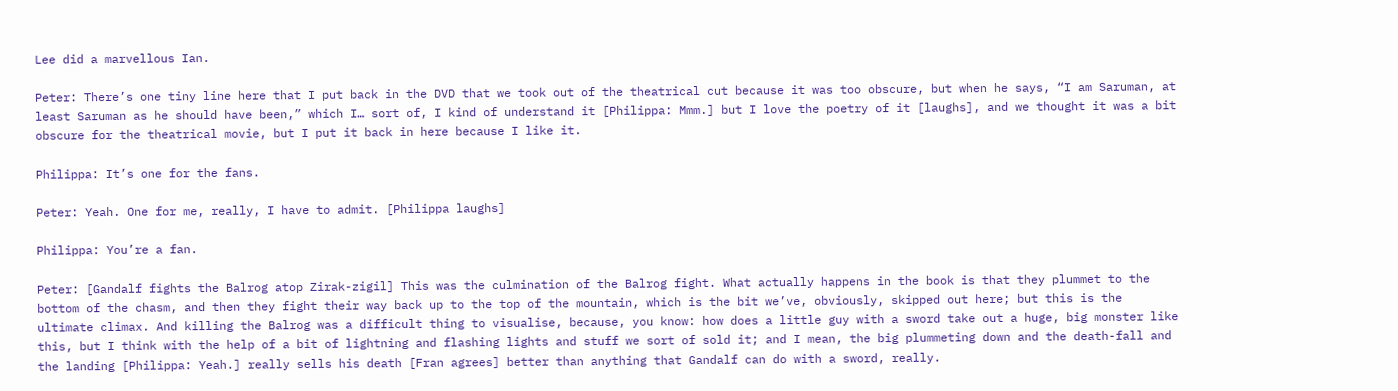Lee did a marvellous Ian.

Peter: There’s one tiny line here that I put back in the DVD that we took out of the theatrical cut because it was too obscure, but when he says, “I am Saruman, at least Saruman as he should have been,” which I… sort of, I kind of understand it [Philippa: Mmm.] but I love the poetry of it [laughs], and we thought it was a bit obscure for the theatrical movie, but I put it back in here because I like it.

Philippa: It’s one for the fans.

Peter: Yeah. One for me, really, I have to admit. [Philippa laughs]

Philippa: You’re a fan.

Peter: [Gandalf fights the Balrog atop Zirak-zigil] This was the culmination of the Balrog fight. What actually happens in the book is that they plummet to the bottom of the chasm, and then they fight their way back up to the top of the mountain, which is the bit we’ve, obviously, skipped out here; but this is the ultimate climax. And killing the Balrog was a difficult thing to visualise, because, you know: how does a little guy with a sword take out a huge, big monster like this, but I think with the help of a bit of lightning and flashing lights and stuff we sort of sold it; and I mean, the big plummeting down and the death-fall and the landing [Philippa: Yeah.] really sells his death [Fran agrees] better than anything that Gandalf can do with a sword, really.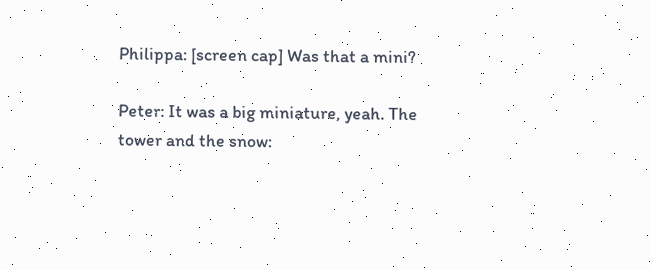Philippa: [screen cap] Was that a mini?

Peter: It was a big miniature, yeah. The tower and the snow: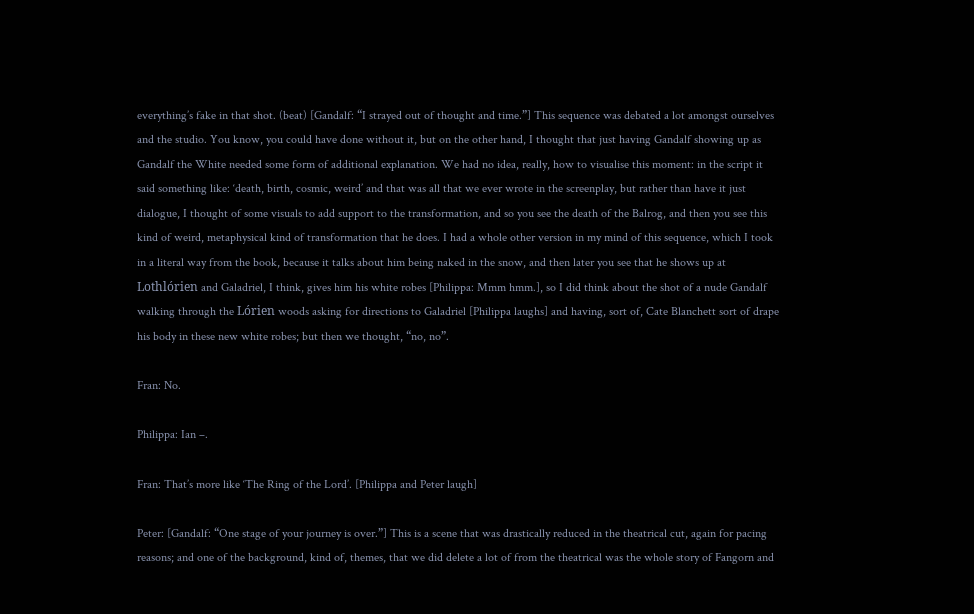everything’s fake in that shot. (beat) [Gandalf: “I strayed out of thought and time.”] This sequence was debated a lot amongst ourselves and the studio. You know, you could have done without it, but on the other hand, I thought that just having Gandalf showing up as Gandalf the White needed some form of additional explanation. We had no idea, really, how to visualise this moment: in the script it said something like: ‘death, birth, cosmic, weird’ and that was all that we ever wrote in the screenplay, but rather than have it just dialogue, I thought of some visuals to add support to the transformation, and so you see the death of the Balrog, and then you see this kind of weird, metaphysical kind of transformation that he does. I had a whole other version in my mind of this sequence, which I took in a literal way from the book, because it talks about him being naked in the snow, and then later you see that he shows up at Lothlórien and Galadriel, I think, gives him his white robes [Philippa: Mmm hmm.], so I did think about the shot of a nude Gandalf walking through the Lórien woods asking for directions to Galadriel [Philippa laughs] and having, sort of, Cate Blanchett sort of drape his body in these new white robes; but then we thought, “no, no”.

Fran: No.

Philippa: Ian –.

Fran: That’s more like ‘The Ring of the Lord’. [Philippa and Peter laugh]

Peter: [Gandalf: “One stage of your journey is over.”] This is a scene that was drastically reduced in the theatrical cut, again for pacing reasons; and one of the background, kind of, themes, that we did delete a lot of from the theatrical was the whole story of Fangorn and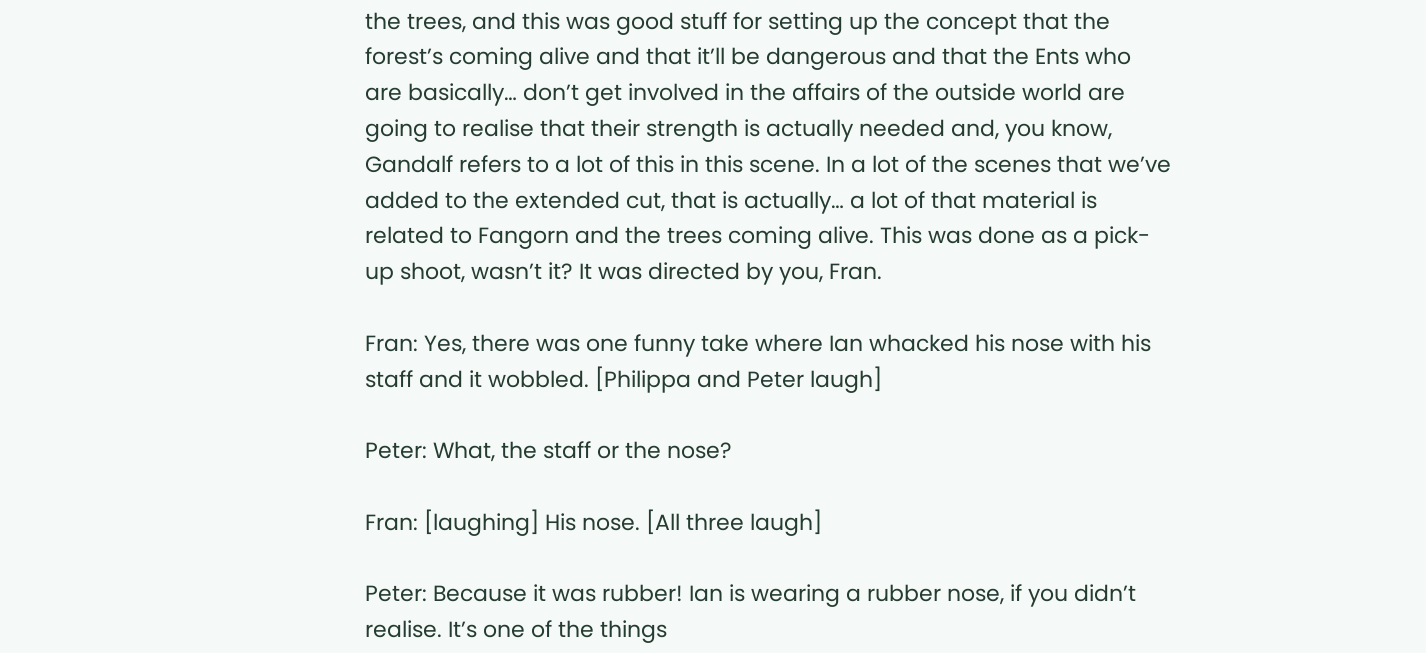the trees, and this was good stuff for setting up the concept that the forest’s coming alive and that it’ll be dangerous and that the Ents who are basically… don’t get involved in the affairs of the outside world are going to realise that their strength is actually needed and, you know, Gandalf refers to a lot of this in this scene. In a lot of the scenes that we’ve added to the extended cut, that is actually… a lot of that material is related to Fangorn and the trees coming alive. This was done as a pick-up shoot, wasn’t it? It was directed by you, Fran.

Fran: Yes, there was one funny take where Ian whacked his nose with his staff and it wobbled. [Philippa and Peter laugh]

Peter: What, the staff or the nose?

Fran: [laughing] His nose. [All three laugh]

Peter: Because it was rubber! Ian is wearing a rubber nose, if you didn’t realise. It’s one of the things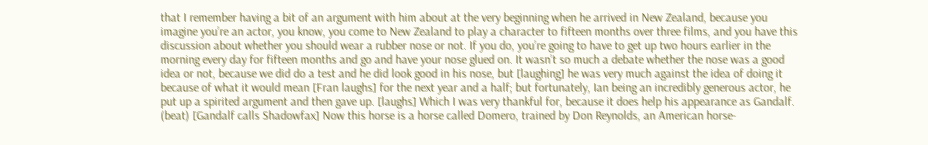that I remember having a bit of an argument with him about at the very beginning when he arrived in New Zealand, because you imagine you’re an actor, you know, you come to New Zealand to play a character to fifteen months over three films, and you have this discussion about whether you should wear a rubber nose or not. If you do, you’re going to have to get up two hours earlier in the morning every day for fifteen months and go and have your nose glued on. It wasn’t so much a debate whether the nose was a good idea or not, because we did do a test and he did look good in his nose, but [laughing] he was very much against the idea of doing it because of what it would mean [Fran laughs] for the next year and a half; but fortunately, Ian being an incredibly generous actor, he put up a spirited argument and then gave up. [laughs] Which I was very thankful for, because it does help his appearance as Gandalf. (beat) [Gandalf calls Shadowfax] Now this horse is a horse called Domero, trained by Don Reynolds, an American horse-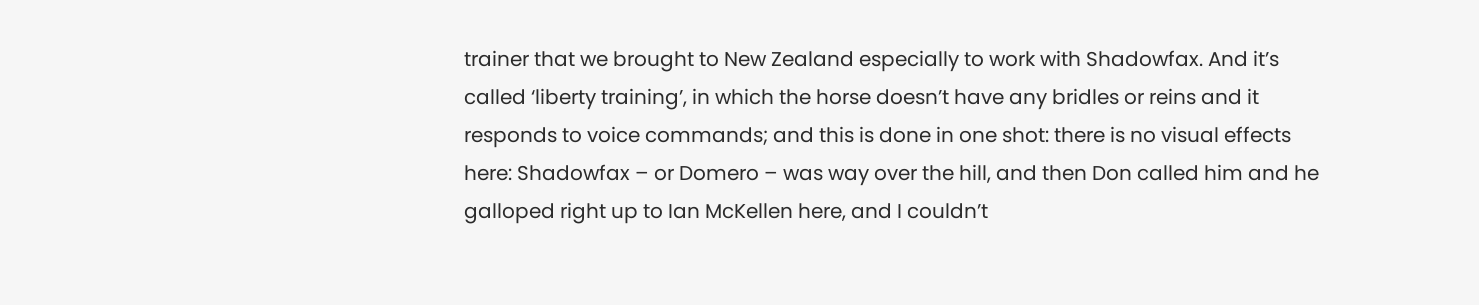trainer that we brought to New Zealand especially to work with Shadowfax. And it’s called ‘liberty training’, in which the horse doesn’t have any bridles or reins and it responds to voice commands; and this is done in one shot: there is no visual effects here: Shadowfax – or Domero – was way over the hill, and then Don called him and he galloped right up to Ian McKellen here, and I couldn’t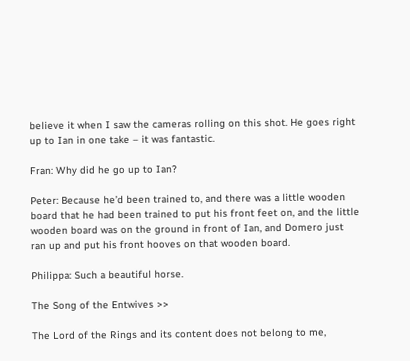believe it when I saw the cameras rolling on this shot. He goes right up to Ian in one take – it was fantastic.

Fran: Why did he go up to Ian?

Peter: Because he’d been trained to, and there was a little wooden board that he had been trained to put his front feet on, and the little wooden board was on the ground in front of Ian, and Domero just ran up and put his front hooves on that wooden board.

Philippa: Such a beautiful horse.

The Song of the Entwives >>

The Lord of the Rings and its content does not belong to me,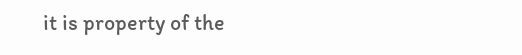it is property of the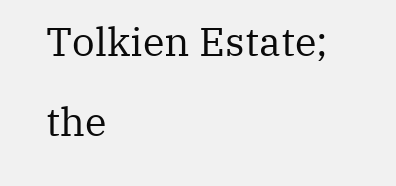Tolkien Estate;  the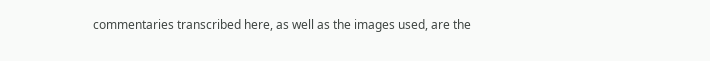commentaries transcribed here, as well as the images used, are the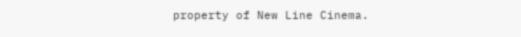property of New Line Cinema.